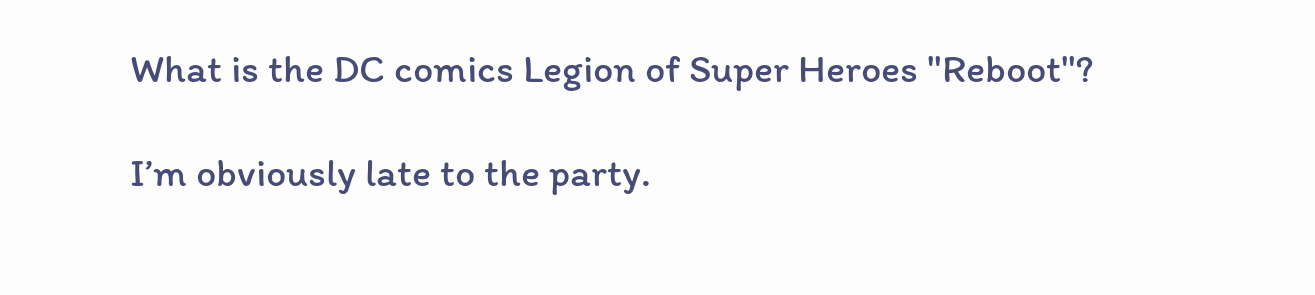What is the DC comics Legion of Super Heroes "Reboot"?

I’m obviously late to the party.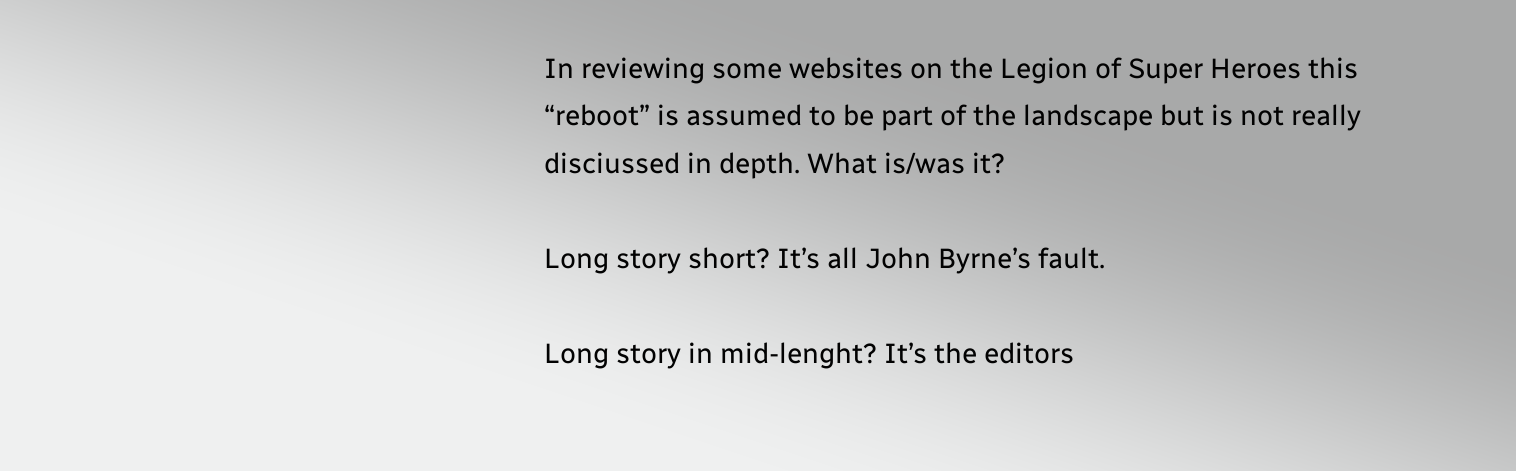In reviewing some websites on the Legion of Super Heroes this “reboot” is assumed to be part of the landscape but is not really disciussed in depth. What is/was it?

Long story short? It’s all John Byrne’s fault.

Long story in mid-lenght? It’s the editors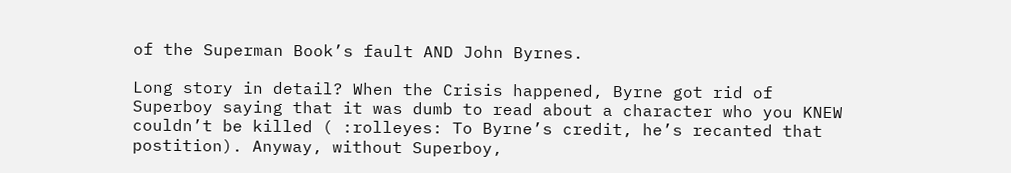of the Superman Book’s fault AND John Byrnes.

Long story in detail? When the Crisis happened, Byrne got rid of Superboy saying that it was dumb to read about a character who you KNEW couldn’t be killed ( :rolleyes: To Byrne’s credit, he’s recanted that postition). Anyway, without Superboy,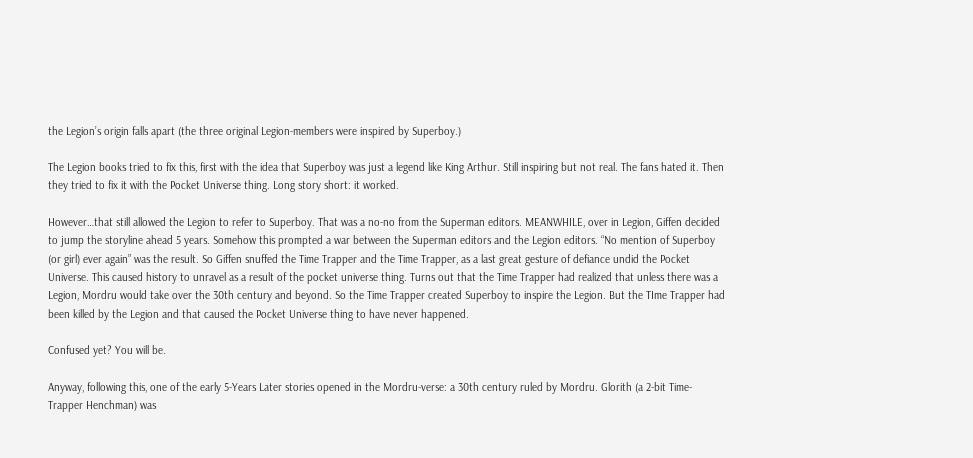the Legion’s origin falls apart (the three original Legion-members were inspired by Superboy.)

The Legion books tried to fix this, first with the idea that Superboy was just a legend like King Arthur. Still inspiring but not real. The fans hated it. Then they tried to fix it with the Pocket Universe thing. Long story short: it worked.

However…that still allowed the Legion to refer to Superboy. That was a no-no from the Superman editors. MEANWHILE, over in Legion, Giffen decided to jump the storyline ahead 5 years. Somehow this prompted a war between the Superman editors and the Legion editors. “No mention of Superboy (or girl) ever again” was the result. So Giffen snuffed the Time Trapper and the Time Trapper, as a last great gesture of defiance undid the Pocket Universe. This caused history to unravel as a result of the pocket universe thing. Turns out that the Time Trapper had realized that unless there was a Legion, Mordru would take over the 30th century and beyond. So the Time Trapper created Superboy to inspire the Legion. But the TIme Trapper had been killed by the Legion and that caused the Pocket Universe thing to have never happened.

Confused yet? You will be.

Anyway, following this, one of the early 5-Years Later stories opened in the Mordru-verse: a 30th century ruled by Mordru. Glorith (a 2-bit Time-Trapper Henchman) was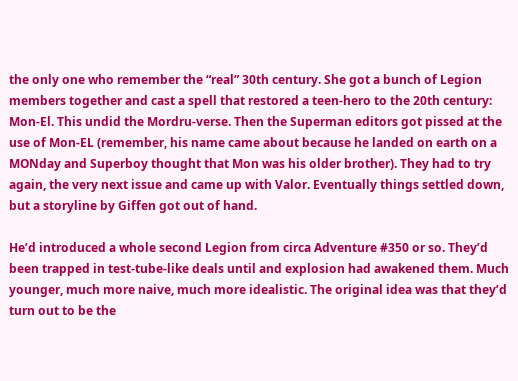the only one who remember the “real” 30th century. She got a bunch of Legion members together and cast a spell that restored a teen-hero to the 20th century: Mon-El. This undid the Mordru-verse. Then the Superman editors got pissed at the use of Mon-EL (remember, his name came about because he landed on earth on a MONday and Superboy thought that Mon was his older brother). They had to try again, the very next issue and came up with Valor. Eventually things settled down, but a storyline by Giffen got out of hand.

He’d introduced a whole second Legion from circa Adventure #350 or so. They’d been trapped in test-tube-like deals until and explosion had awakened them. Much younger, much more naive, much more idealistic. The original idea was that they’d turn out to be the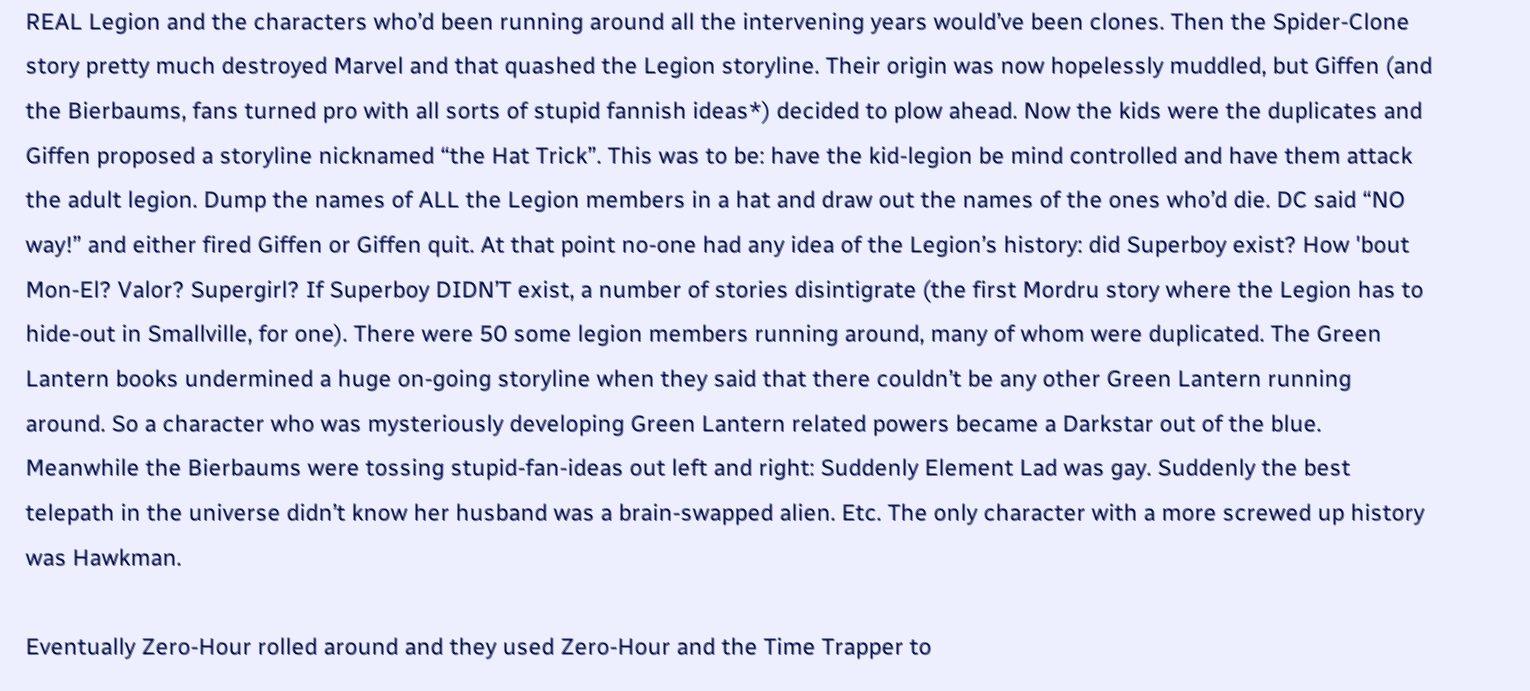REAL Legion and the characters who’d been running around all the intervening years would’ve been clones. Then the Spider-Clone story pretty much destroyed Marvel and that quashed the Legion storyline. Their origin was now hopelessly muddled, but Giffen (and the Bierbaums, fans turned pro with all sorts of stupid fannish ideas*) decided to plow ahead. Now the kids were the duplicates and Giffen proposed a storyline nicknamed “the Hat Trick”. This was to be: have the kid-legion be mind controlled and have them attack the adult legion. Dump the names of ALL the Legion members in a hat and draw out the names of the ones who’d die. DC said “NO way!” and either fired Giffen or Giffen quit. At that point no-one had any idea of the Legion’s history: did Superboy exist? How 'bout Mon-El? Valor? Supergirl? If Superboy DIDN’T exist, a number of stories disintigrate (the first Mordru story where the Legion has to hide-out in Smallville, for one). There were 50 some legion members running around, many of whom were duplicated. The Green Lantern books undermined a huge on-going storyline when they said that there couldn’t be any other Green Lantern running around. So a character who was mysteriously developing Green Lantern related powers became a Darkstar out of the blue. Meanwhile the Bierbaums were tossing stupid-fan-ideas out left and right: Suddenly Element Lad was gay. Suddenly the best telepath in the universe didn’t know her husband was a brain-swapped alien. Etc. The only character with a more screwed up history was Hawkman.

Eventually Zero-Hour rolled around and they used Zero-Hour and the Time Trapper to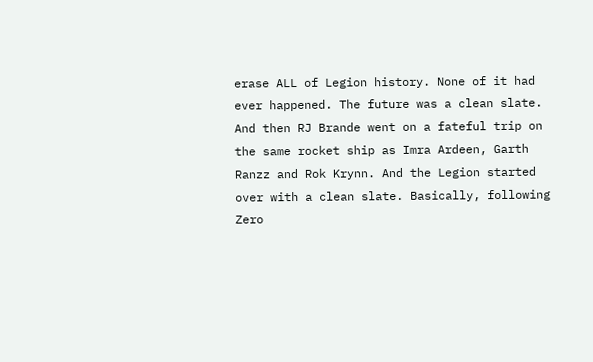erase ALL of Legion history. None of it had ever happened. The future was a clean slate. And then RJ Brande went on a fateful trip on the same rocket ship as Imra Ardeen, Garth Ranzz and Rok Krynn. And the Legion started over with a clean slate. Basically, following Zero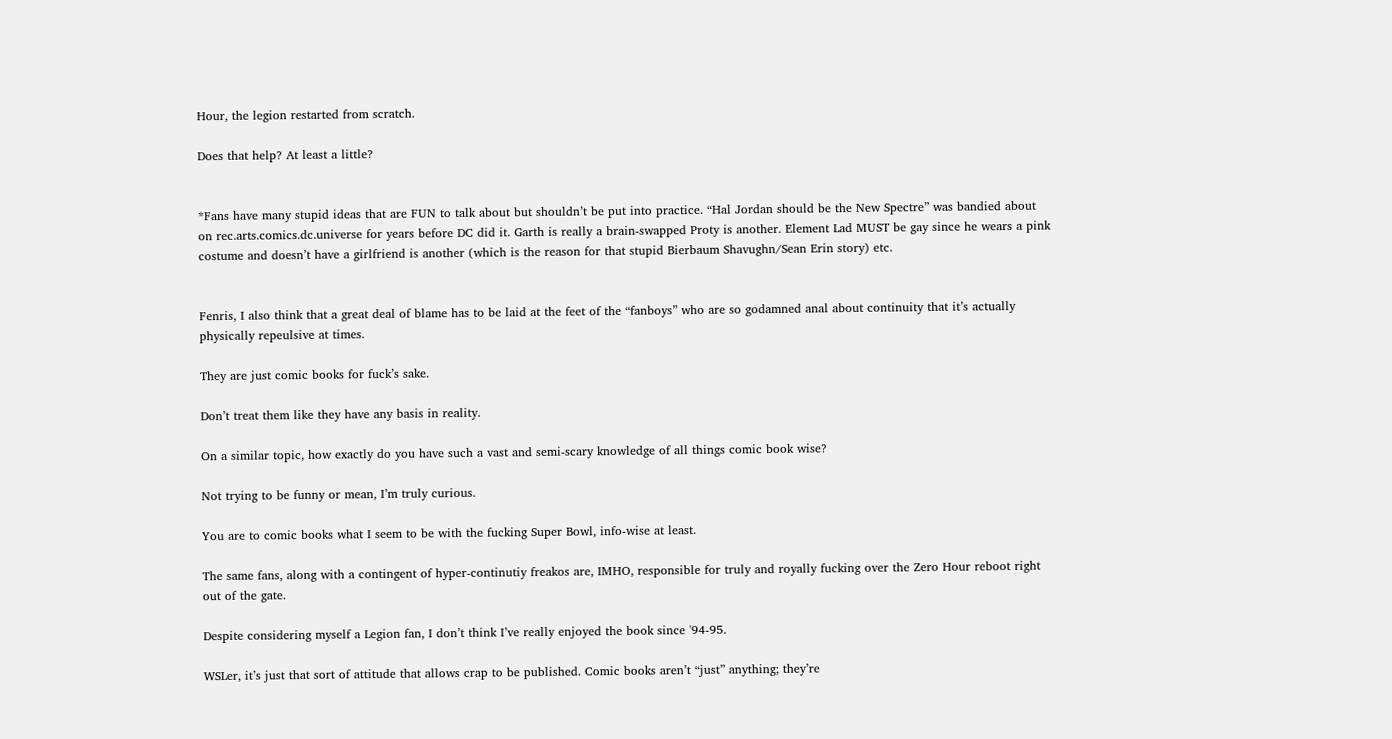Hour, the legion restarted from scratch.

Does that help? At least a little?


*Fans have many stupid ideas that are FUN to talk about but shouldn’t be put into practice. “Hal Jordan should be the New Spectre” was bandied about on rec.arts.comics.dc.universe for years before DC did it. Garth is really a brain-swapped Proty is another. Element Lad MUST be gay since he wears a pink costume and doesn’t have a girlfriend is another (which is the reason for that stupid Bierbaum Shavughn/Sean Erin story) etc.


Fenris, I also think that a great deal of blame has to be laid at the feet of the “fanboys” who are so godamned anal about continuity that it’s actually physically repeulsive at times.

They are just comic books for fuck’s sake.

Don’t treat them like they have any basis in reality.

On a similar topic, how exactly do you have such a vast and semi-scary knowledge of all things comic book wise?

Not trying to be funny or mean, I’m truly curious.

You are to comic books what I seem to be with the fucking Super Bowl, info-wise at least.

The same fans, along with a contingent of hyper-continutiy freakos are, IMHO, responsible for truly and royally fucking over the Zero Hour reboot right out of the gate.

Despite considering myself a Legion fan, I don’t think I’ve really enjoyed the book since '94-95.

WSLer, it’s just that sort of attitude that allows crap to be published. Comic books aren’t “just” anything; they’re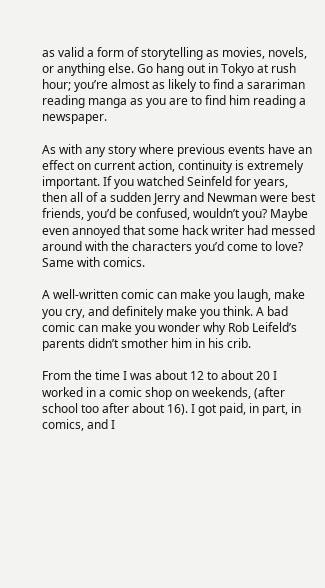as valid a form of storytelling as movies, novels, or anything else. Go hang out in Tokyo at rush hour; you’re almost as likely to find a sarariman reading manga as you are to find him reading a newspaper.

As with any story where previous events have an effect on current action, continuity is extremely important. If you watched Seinfeld for years, then all of a sudden Jerry and Newman were best friends, you’d be confused, wouldn’t you? Maybe even annoyed that some hack writer had messed around with the characters you’d come to love? Same with comics.

A well-written comic can make you laugh, make you cry, and definitely make you think. A bad comic can make you wonder why Rob Leifeld’s parents didn’t smother him in his crib.

From the time I was about 12 to about 20 I worked in a comic shop on weekends, (after school too after about 16). I got paid, in part, in comics, and I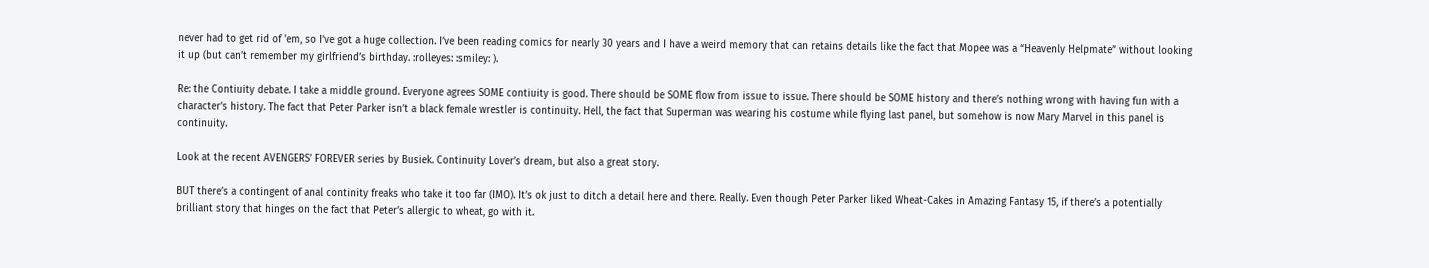never had to get rid of 'em, so I’ve got a huge collection. I’ve been reading comics for nearly 30 years and I have a weird memory that can retains details like the fact that Mopee was a “Heavenly Helpmate” without looking it up (but can’t remember my girlfriend’s birthday. :rolleyes: :smiley: ).

Re: the Contiuity debate. I take a middle ground. Everyone agrees SOME contiuity is good. There should be SOME flow from issue to issue. There should be SOME history and there’s nothing wrong with having fun with a character’s history. The fact that Peter Parker isn’t a black female wrestler is continuity. Hell, the fact that Superman was wearing his costume while flying last panel, but somehow is now Mary Marvel in this panel is continuity.

Look at the recent AVENGERS’ FOREVER series by Busiek. Continuity Lover’s dream, but also a great story.

BUT there’s a contingent of anal continity freaks who take it too far (IMO). It’s ok just to ditch a detail here and there. Really. Even though Peter Parker liked Wheat-Cakes in Amazing Fantasy 15, if there’s a potentially brilliant story that hinges on the fact that Peter’s allergic to wheat, go with it.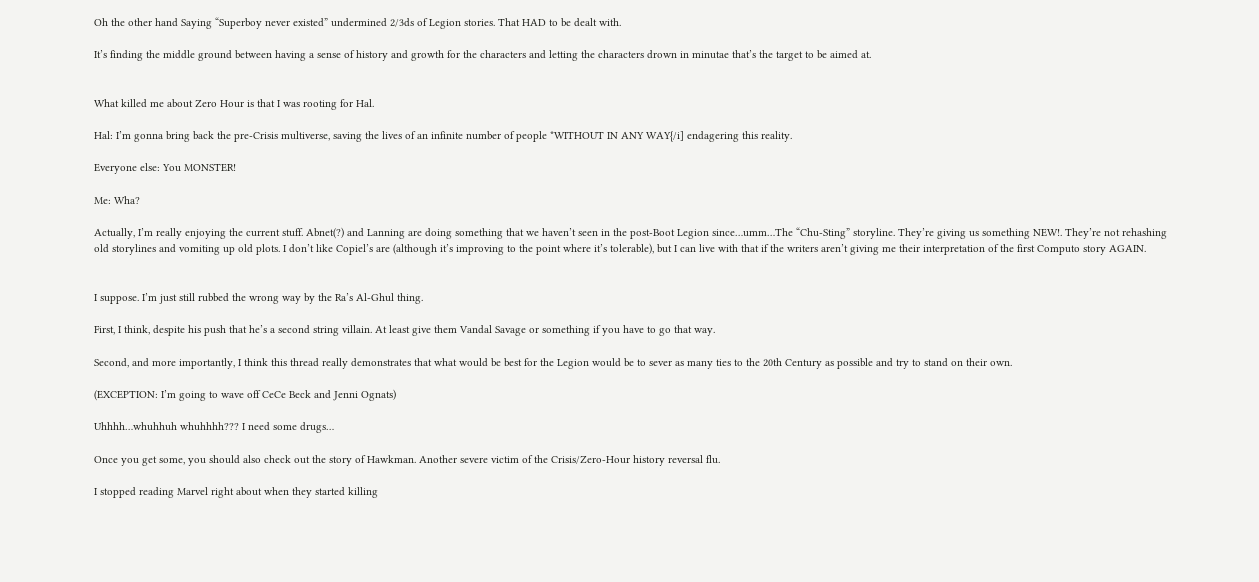Oh the other hand Saying “Superboy never existed” undermined 2/3ds of Legion stories. That HAD to be dealt with.

It’s finding the middle ground between having a sense of history and growth for the characters and letting the characters drown in minutae that’s the target to be aimed at.


What killed me about Zero Hour is that I was rooting for Hal.

Hal: I’m gonna bring back the pre-Crisis multiverse, saving the lives of an infinite number of people *WITHOUT IN ANY WAY{/i] endagering this reality.

Everyone else: You MONSTER!

Me: Wha?

Actually, I’m really enjoying the current stuff. Abnet(?) and Lanning are doing something that we haven’t seen in the post-Boot Legion since…umm…The “Chu-Sting” storyline. They’re giving us something NEW!. They’re not rehashing old storylines and vomiting up old plots. I don’t like Copiel’s are (although it’s improving to the point where it’s tolerable), but I can live with that if the writers aren’t giving me their interpretation of the first Computo story AGAIN.


I suppose. I’m just still rubbed the wrong way by the Ra’s Al-Ghul thing.

First, I think, despite his push that he’s a second string villain. At least give them Vandal Savage or something if you have to go that way.

Second, and more importantly, I think this thread really demonstrates that what would be best for the Legion would be to sever as many ties to the 20th Century as possible and try to stand on their own.

(EXCEPTION: I’m going to wave off CeCe Beck and Jenni Ognats)

Uhhhh…whuhhuh whuhhhh??? I need some drugs…

Once you get some, you should also check out the story of Hawkman. Another severe victim of the Crisis/Zero-Hour history reversal flu.

I stopped reading Marvel right about when they started killing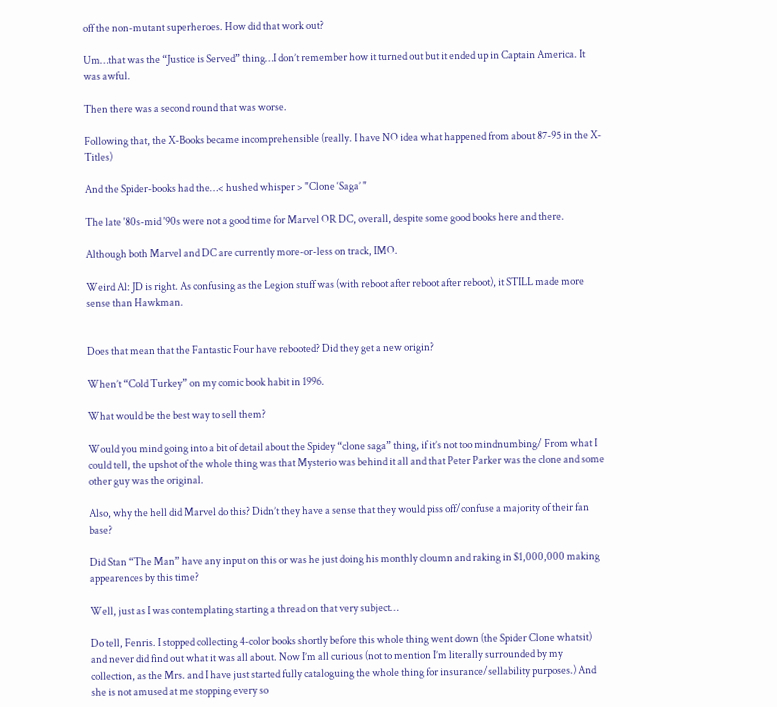off the non-mutant superheroes. How did that work out?

Um…that was the “Justice is Served” thing…I don’t remember how it turned out but it ended up in Captain America. It was awful.

Then there was a second round that was worse.

Following that, the X-Books became incomprehensible (really. I have NO idea what happened from about 87-95 in the X-Titles)

And the Spider-books had the…< hushed whisper > "Clone ‘Saga’ "

The late '80s-mid '90s were not a good time for Marvel OR DC, overall, despite some good books here and there.

Although both Marvel and DC are currently more-or-less on track, IMO.

Weird Al: JD is right. As confusing as the Legion stuff was (with reboot after reboot after reboot), it STILL made more sense than Hawkman.


Does that mean that the Fantastic Four have rebooted? Did they get a new origin?

When’t “Cold Turkey” on my comic book habit in 1996.

What would be the best way to sell them?

Would you mind going into a bit of detail about the Spidey “clone saga” thing, if it’s not too mindnumbing/ From what I could tell, the upshot of the whole thing was that Mysterio was behind it all and that Peter Parker was the clone and some other guy was the original.

Also, why the hell did Marvel do this? Didn’t they have a sense that they would piss off/confuse a majority of their fan base?

Did Stan “The Man” have any input on this or was he just doing his monthly cloumn and raking in $1,000,000 making appearences by this time?

Well, just as I was contemplating starting a thread on that very subject…

Do tell, Fenris. I stopped collecting 4-color books shortly before this whole thing went down (the Spider Clone whatsit) and never did find out what it was all about. Now I’m all curious (not to mention I’m literally surrounded by my collection, as the Mrs. and I have just started fully cataloguing the whole thing for insurance/sellability purposes.) And she is not amused at me stopping every so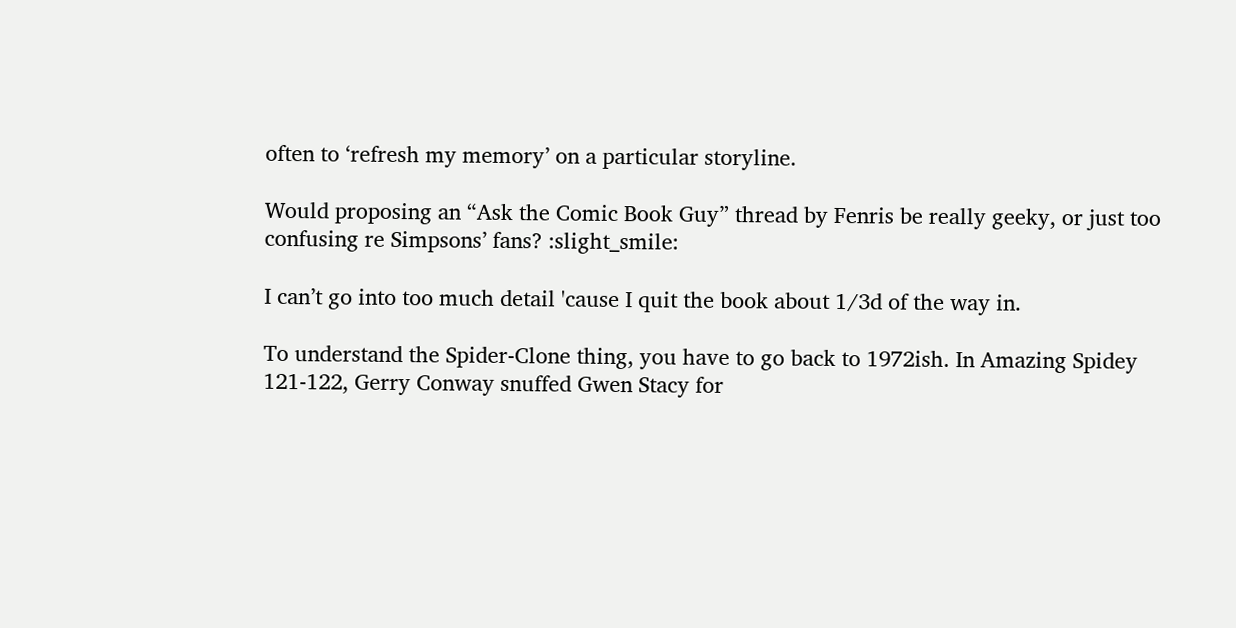often to ‘refresh my memory’ on a particular storyline.

Would proposing an “Ask the Comic Book Guy” thread by Fenris be really geeky, or just too confusing re Simpsons’ fans? :slight_smile:

I can’t go into too much detail 'cause I quit the book about 1/3d of the way in.

To understand the Spider-Clone thing, you have to go back to 1972ish. In Amazing Spidey 121-122, Gerry Conway snuffed Gwen Stacy for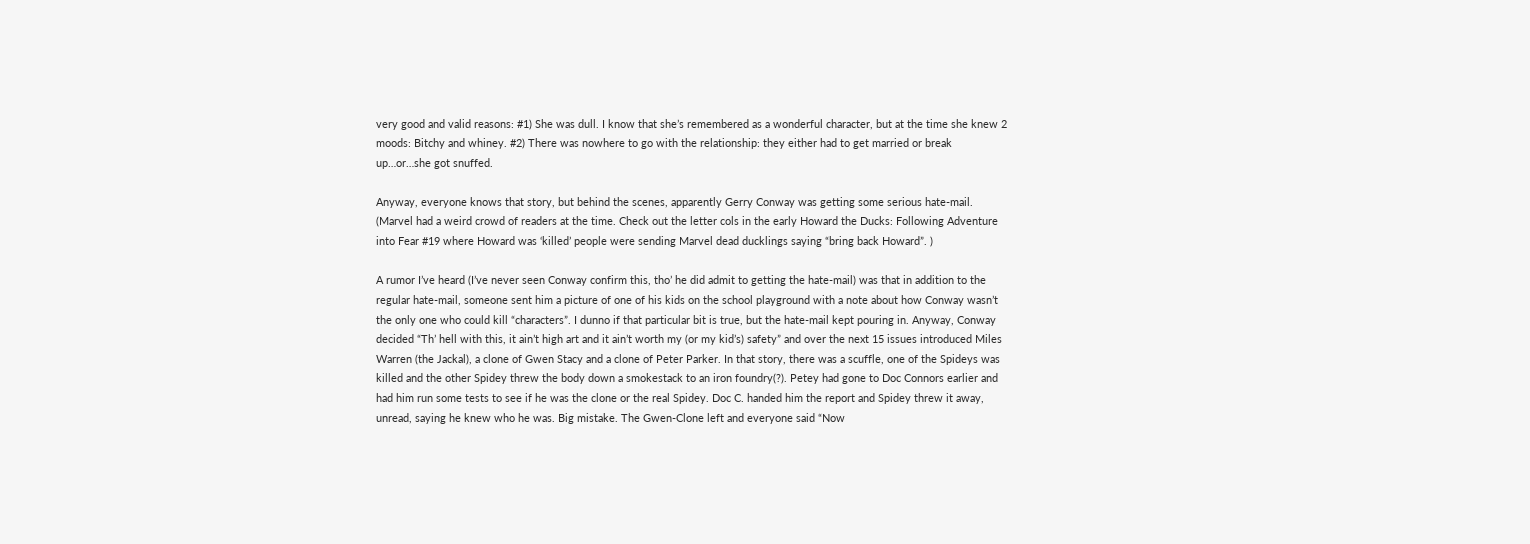very good and valid reasons: #1) She was dull. I know that she’s remembered as a wonderful character, but at the time she knew 2 moods: Bitchy and whiney. #2) There was nowhere to go with the relationship: they either had to get married or break up…or…she got snuffed.

Anyway, everyone knows that story, but behind the scenes, apparently Gerry Conway was getting some serious hate-mail. (Marvel had a weird crowd of readers at the time. Check out the letter cols in the early Howard the Ducks: Following Adventure into Fear #19 where Howard was ‘killed’ people were sending Marvel dead ducklings saying “bring back Howard”. )

A rumor I’ve heard (I’ve never seen Conway confirm this, tho’ he did admit to getting the hate-mail) was that in addition to the regular hate-mail, someone sent him a picture of one of his kids on the school playground with a note about how Conway wasn’t the only one who could kill “characters”. I dunno if that particular bit is true, but the hate-mail kept pouring in. Anyway, Conway decided “Th’ hell with this, it ain’t high art and it ain’t worth my (or my kid’s) safety” and over the next 15 issues introduced Miles Warren (the Jackal), a clone of Gwen Stacy and a clone of Peter Parker. In that story, there was a scuffle, one of the Spideys was killed and the other Spidey threw the body down a smokestack to an iron foundry(?). Petey had gone to Doc Connors earlier and had him run some tests to see if he was the clone or the real Spidey. Doc C. handed him the report and Spidey threw it away, unread, saying he knew who he was. Big mistake. The Gwen-Clone left and everyone said “Now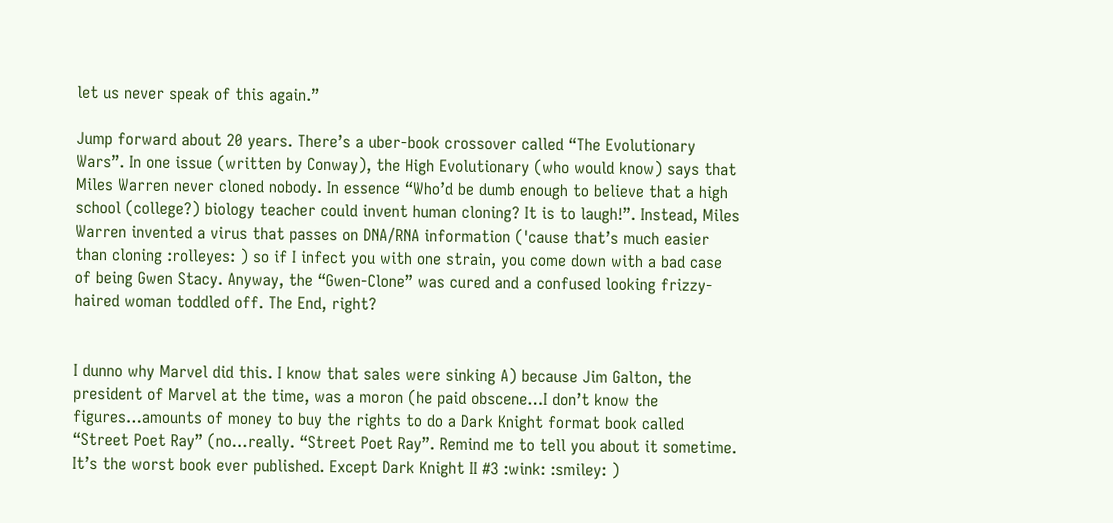let us never speak of this again.”

Jump forward about 20 years. There’s a uber-book crossover called “The Evolutionary Wars”. In one issue (written by Conway), the High Evolutionary (who would know) says that Miles Warren never cloned nobody. In essence “Who’d be dumb enough to believe that a high school (college?) biology teacher could invent human cloning? It is to laugh!”. Instead, Miles Warren invented a virus that passes on DNA/RNA information ('cause that’s much easier than cloning :rolleyes: ) so if I infect you with one strain, you come down with a bad case of being Gwen Stacy. Anyway, the “Gwen-Clone” was cured and a confused looking frizzy-haired woman toddled off. The End, right?


I dunno why Marvel did this. I know that sales were sinking A) because Jim Galton, the president of Marvel at the time, was a moron (he paid obscene…I don’t know the figures…amounts of money to buy the rights to do a Dark Knight format book called “Street Poet Ray” (no…really. “Street Poet Ray”. Remind me to tell you about it sometime. It’s the worst book ever published. Except Dark Knight II #3 :wink: :smiley: )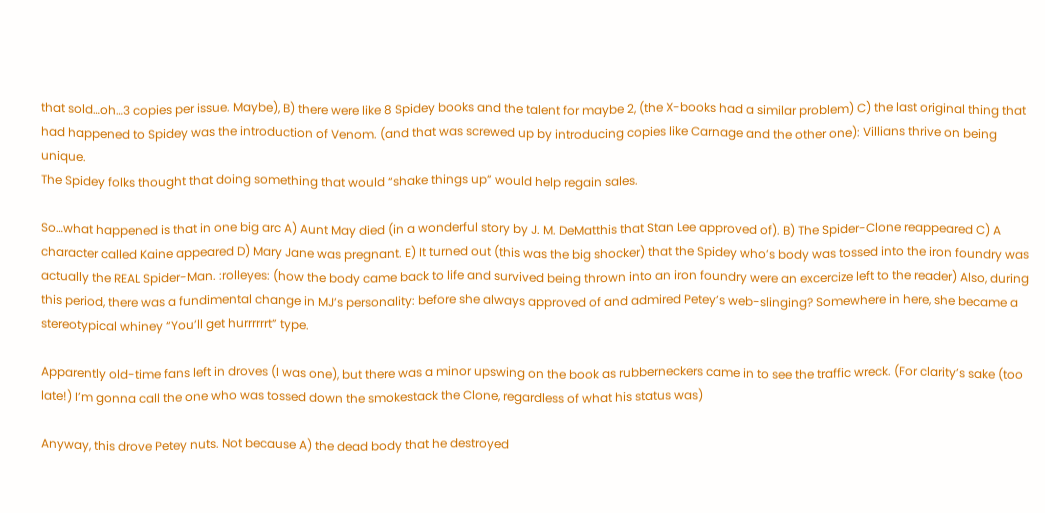that sold…oh…3 copies per issue. Maybe), B) there were like 8 Spidey books and the talent for maybe 2, (the X-books had a similar problem) C) the last original thing that had happened to Spidey was the introduction of Venom. (and that was screwed up by introducing copies like Carnage and the other one): Villians thrive on being unique.
The Spidey folks thought that doing something that would “shake things up” would help regain sales.

So…what happened is that in one big arc A) Aunt May died (in a wonderful story by J. M. DeMatthis that Stan Lee approved of). B) The Spider-Clone reappeared C) A character called Kaine appeared D) Mary Jane was pregnant. E) It turned out (this was the big shocker) that the Spidey who’s body was tossed into the iron foundry was actually the REAL Spider-Man. :rolleyes: (how the body came back to life and survived being thrown into an iron foundry were an excercize left to the reader) Also, during this period, there was a fundimental change in MJ’s personality: before she always approved of and admired Petey’s web-slinging? Somewhere in here, she became a stereotypical whiney “You’ll get hurrrrrrt” type.

Apparently old-time fans left in droves (I was one), but there was a minor upswing on the book as rubberneckers came in to see the traffic wreck. (For clarity’s sake (too late!) I’m gonna call the one who was tossed down the smokestack the Clone, regardless of what his status was)

Anyway, this drove Petey nuts. Not because A) the dead body that he destroyed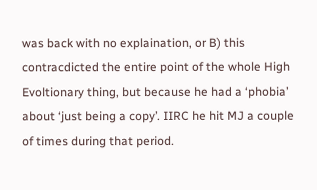was back with no explaination, or B) this contracdicted the entire point of the whole High Evoltionary thing, but because he had a ‘phobia’ about ‘just being a copy’. IIRC he hit MJ a couple of times during that period.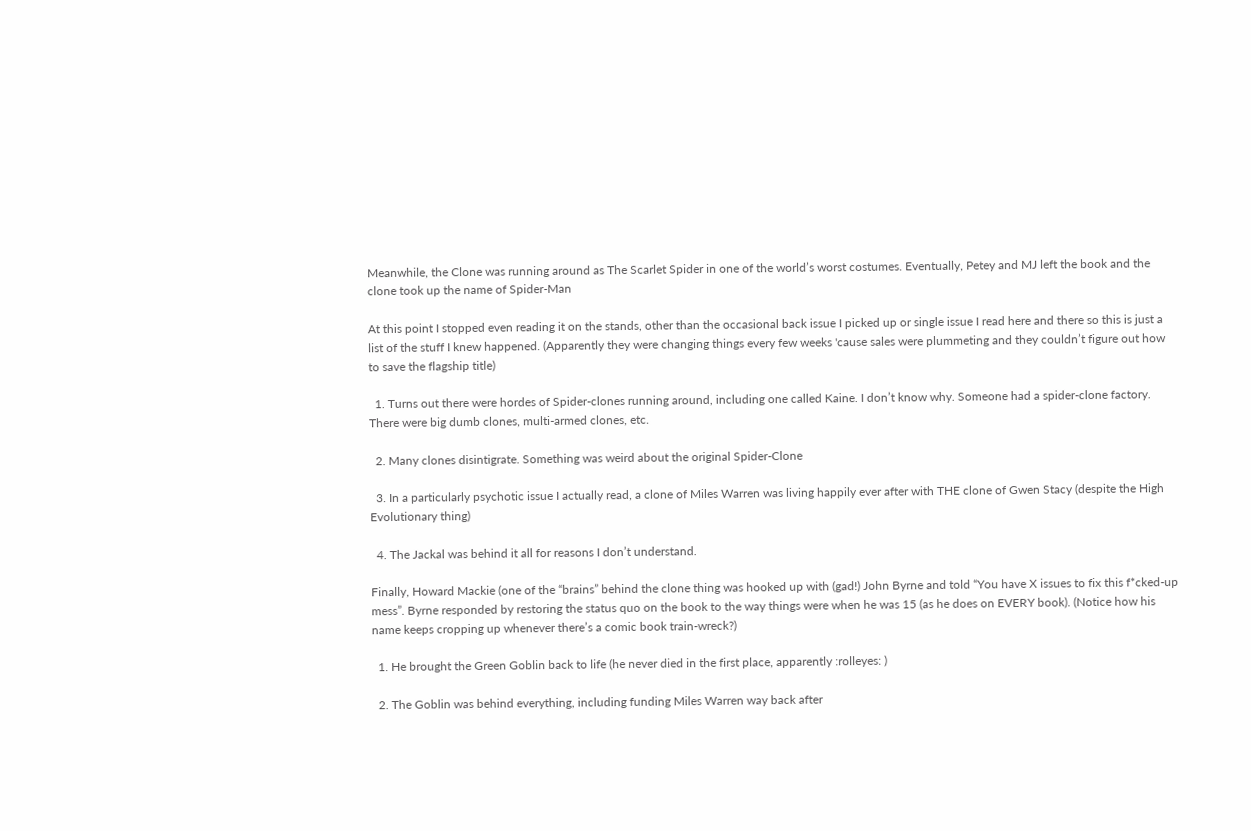Meanwhile, the Clone was running around as The Scarlet Spider in one of the world’s worst costumes. Eventually, Petey and MJ left the book and the clone took up the name of Spider-Man

At this point I stopped even reading it on the stands, other than the occasional back issue I picked up or single issue I read here and there so this is just a list of the stuff I knew happened. (Apparently they were changing things every few weeks 'cause sales were plummeting and they couldn’t figure out how to save the flagship title)

  1. Turns out there were hordes of Spider-clones running around, including one called Kaine. I don’t know why. Someone had a spider-clone factory. There were big dumb clones, multi-armed clones, etc.

  2. Many clones disintigrate. Something was weird about the original Spider-Clone

  3. In a particularly psychotic issue I actually read, a clone of Miles Warren was living happily ever after with THE clone of Gwen Stacy (despite the High Evolutionary thing)

  4. The Jackal was behind it all for reasons I don’t understand.

Finally, Howard Mackie (one of the “brains” behind the clone thing was hooked up with (gad!) John Byrne and told “You have X issues to fix this f*cked-up mess”. Byrne responded by restoring the status quo on the book to the way things were when he was 15 (as he does on EVERY book). (Notice how his name keeps cropping up whenever there’s a comic book train-wreck?)

  1. He brought the Green Goblin back to life (he never died in the first place, apparently :rolleyes: )

  2. The Goblin was behind everything, including funding Miles Warren way back after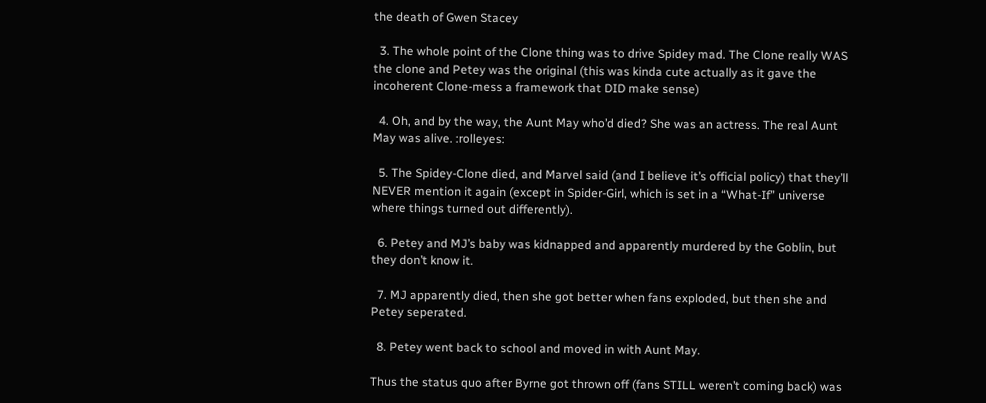the death of Gwen Stacey

  3. The whole point of the Clone thing was to drive Spidey mad. The Clone really WAS the clone and Petey was the original (this was kinda cute actually as it gave the incoherent Clone-mess a framework that DID make sense)

  4. Oh, and by the way, the Aunt May who’d died? She was an actress. The real Aunt May was alive. :rolleyes:

  5. The Spidey-Clone died, and Marvel said (and I believe it’s official policy) that they’ll NEVER mention it again (except in Spider-Girl, which is set in a “What-If” universe where things turned out differently).

  6. Petey and MJ’s baby was kidnapped and apparently murdered by the Goblin, but they don’t know it.

  7. MJ apparently died, then she got better when fans exploded, but then she and Petey seperated.

  8. Petey went back to school and moved in with Aunt May.

Thus the status quo after Byrne got thrown off (fans STILL weren’t coming back) was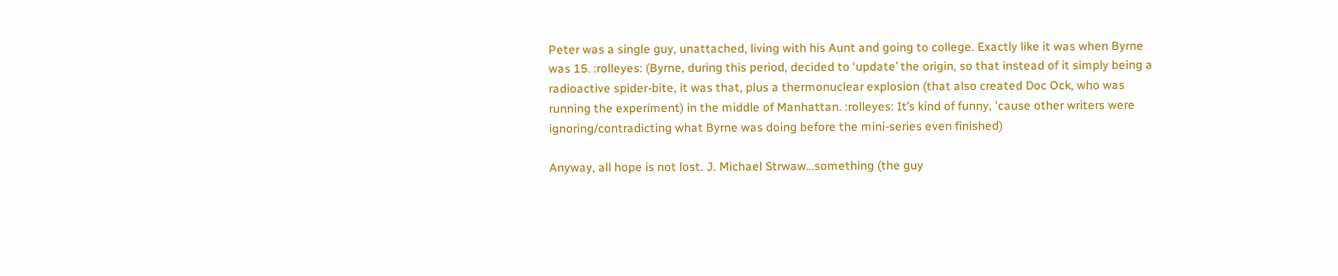Peter was a single guy, unattached, living with his Aunt and going to college. Exactly like it was when Byrne was 15. :rolleyes: (Byrne, during this period, decided to ‘update’ the origin, so that instead of it simply being a radioactive spider-bite, it was that, plus a thermonuclear explosion (that also created Doc Ock, who was running the experiment) in the middle of Manhattan. :rolleyes: It’s kind of funny, 'cause other writers were ignoring/contradicting what Byrne was doing before the mini-series even finished)

Anyway, all hope is not lost. J. Michael Strwaw…something (the guy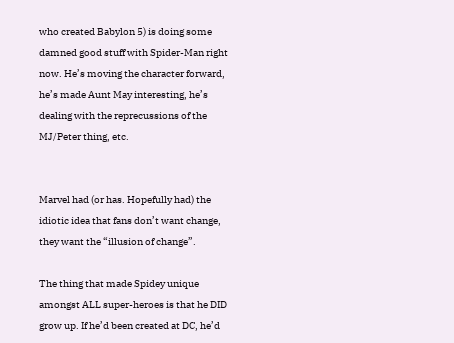who created Babylon 5) is doing some damned good stuff with Spider-Man right now. He’s moving the character forward, he’s made Aunt May interesting, he’s dealing with the reprecussions of the MJ/Peter thing, etc.


Marvel had (or has. Hopefully had) the idiotic idea that fans don’t want change, they want the “illusion of change”.

The thing that made Spidey unique amongst ALL super-heroes is that he DID grow up. If he’d been created at DC, he’d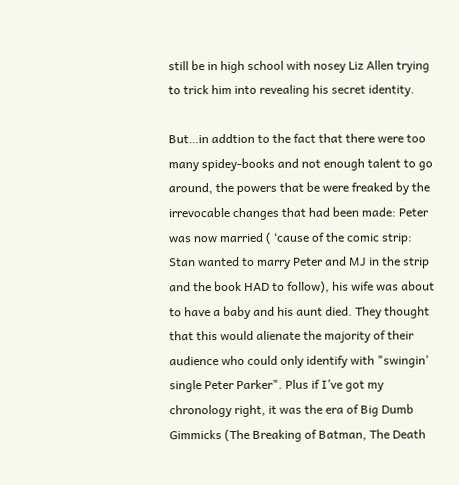still be in high school with nosey Liz Allen trying to trick him into revealing his secret identity.

But…in addtion to the fact that there were too many spidey-books and not enough talent to go around, the powers that be were freaked by the irrevocable changes that had been made: Peter was now married ( ‘cause of the comic strip: Stan wanted to marry Peter and MJ in the strip and the book HAD to follow), his wife was about to have a baby and his aunt died. They thought that this would alienate the majority of their audience who could only identify with "swingin’ single Peter Parker". Plus if I’ve got my chronology right, it was the era of Big Dumb Gimmicks (The Breaking of Batman, The Death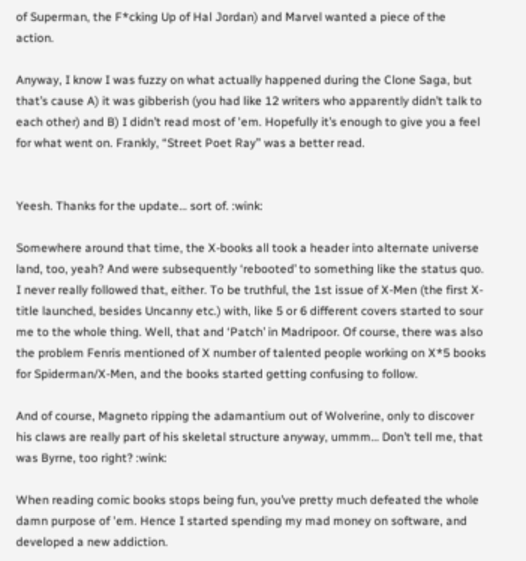of Superman, the F*cking Up of Hal Jordan) and Marvel wanted a piece of the action.

Anyway, I know I was fuzzy on what actually happened during the Clone Saga, but that’s cause A) it was gibberish (you had like 12 writers who apparently didn’t talk to each other) and B) I didn’t read most of 'em. Hopefully it’s enough to give you a feel for what went on. Frankly, “Street Poet Ray” was a better read.


Yeesh. Thanks for the update… sort of. :wink:

Somewhere around that time, the X-books all took a header into alternate universe land, too, yeah? And were subsequently ‘rebooted’ to something like the status quo. I never really followed that, either. To be truthful, the 1st issue of X-Men (the first X-title launched, besides Uncanny etc.) with, like 5 or 6 different covers started to sour me to the whole thing. Well, that and ‘Patch’ in Madripoor. Of course, there was also the problem Fenris mentioned of X number of talented people working on X*5 books for Spiderman/X-Men, and the books started getting confusing to follow.

And of course, Magneto ripping the adamantium out of Wolverine, only to discover his claws are really part of his skeletal structure anyway, ummm… Don’t tell me, that was Byrne, too right? :wink:

When reading comic books stops being fun, you’ve pretty much defeated the whole damn purpose of 'em. Hence I started spending my mad money on software, and developed a new addiction.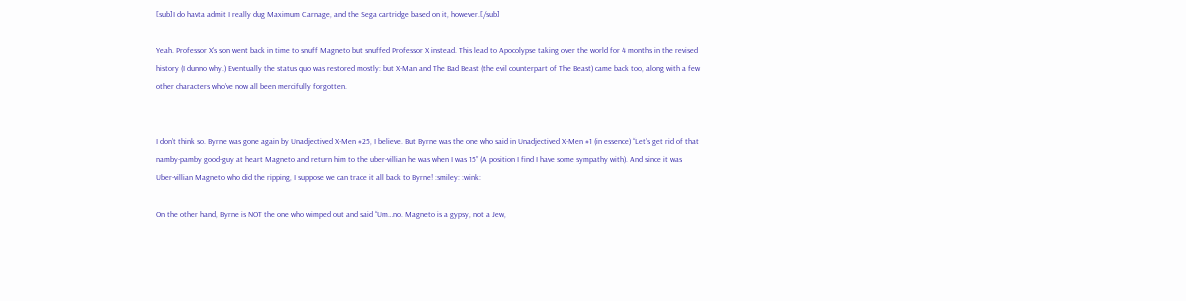[sub]I do havta admit I really dug Maximum Carnage, and the Sega cartridge based on it, however.[/sub]

Yeah. Professor X’s son went back in time to snuff Magneto but snuffed Professor X instead. This lead to Apocolypse taking over the world for 4 months in the revised history (I dunno why.) Eventually the status quo was restored mostly: but X-Man and The Bad Beast (the evil counterpart of The Beast) came back too, along with a few other characters who’ve now all been mercifully forgotten.


I don’t think so. Byrne was gone again by Unadjectived X-Men #25, I believe. But Byrne was the one who said in Unadjectived X-Men #1 (in essence) “Let’s get rid of that namby-pamby good-guy at heart Magneto and return him to the uber-villian he was when I was 15” (A position I find I have some sympathy with). And since it was Uber-villian Magneto who did the ripping, I suppose we can trace it all back to Byrne! :smiley: :wink:

On the other hand, Byrne is NOT the one who wimped out and said “Um…no. Magneto is a gypsy, not a Jew,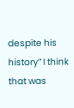despite his history” I think that was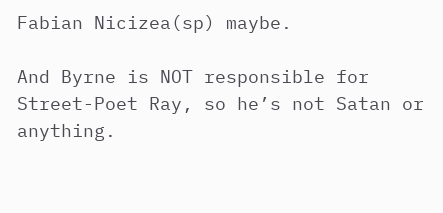Fabian Nicizea(sp) maybe.

And Byrne is NOT responsible for Street-Poet Ray, so he’s not Satan or anything.